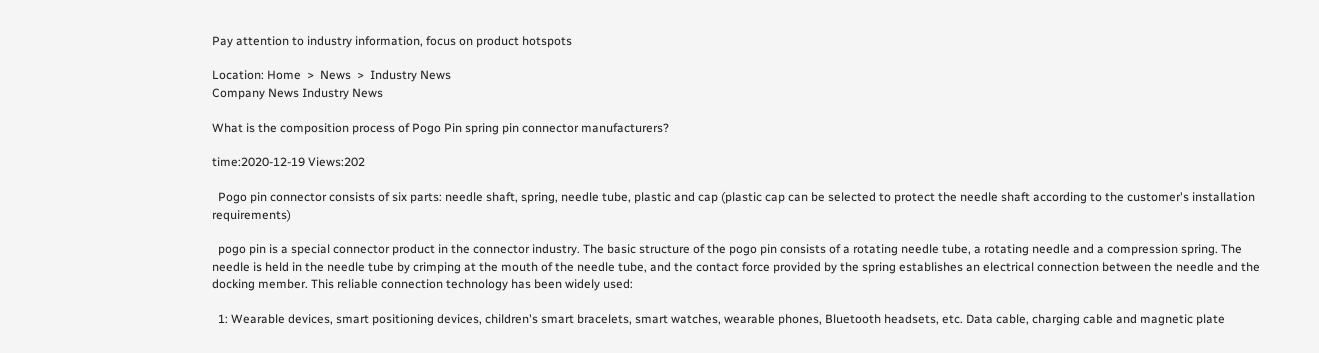Pay attention to industry information, focus on product hotspots

Location: Home  >  News  >  Industry News
Company News Industry News

What is the composition process of Pogo Pin spring pin connector manufacturers?

time:2020-12-19 Views:202

  Pogo pin connector consists of six parts: needle shaft, spring, needle tube, plastic and cap (plastic cap can be selected to protect the needle shaft according to the customer's installation requirements)

  pogo pin is a special connector product in the connector industry. The basic structure of the pogo pin consists of a rotating needle tube, a rotating needle and a compression spring. The needle is held in the needle tube by crimping at the mouth of the needle tube, and the contact force provided by the spring establishes an electrical connection between the needle and the docking member. This reliable connection technology has been widely used:

  1: Wearable devices, smart positioning devices, children's smart bracelets, smart watches, wearable phones, Bluetooth headsets, etc. Data cable, charging cable and magnetic plate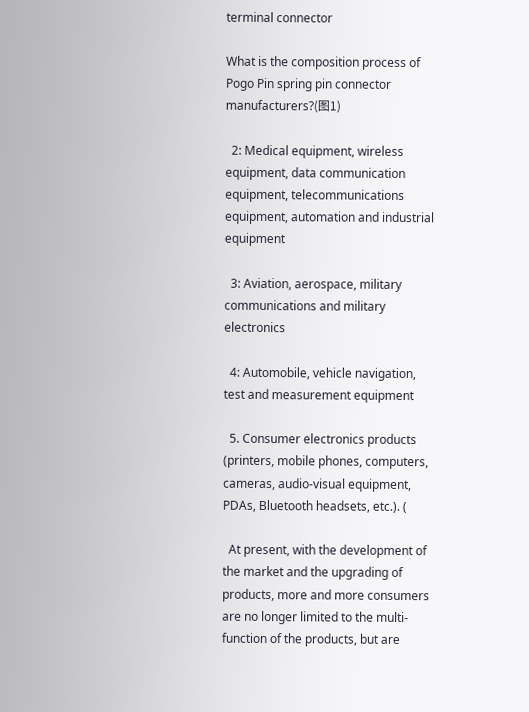terminal connector

What is the composition process of Pogo Pin spring pin connector manufacturers?(图1)

  2: Medical equipment, wireless equipment, data communication equipment, telecommunications equipment, automation and industrial equipment

  3: Aviation, aerospace, military communications and military electronics

  4: Automobile, vehicle navigation, test and measurement equipment

  5. Consumer electronics products (printers, mobile phones, computers, cameras, audio-visual equipment, PDAs, Bluetooth headsets, etc.). (

  At present, with the development of the market and the upgrading of products, more and more consumers are no longer limited to the multi-function of the products, but are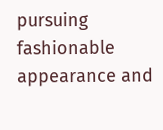pursuing fashionable appearance and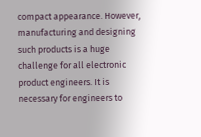compact appearance. However, manufacturing and designing such products is a huge challenge for all electronic product engineers. It is necessary for engineers to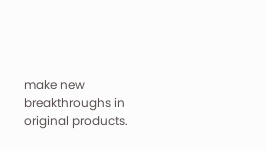make new breakthroughs in original products.